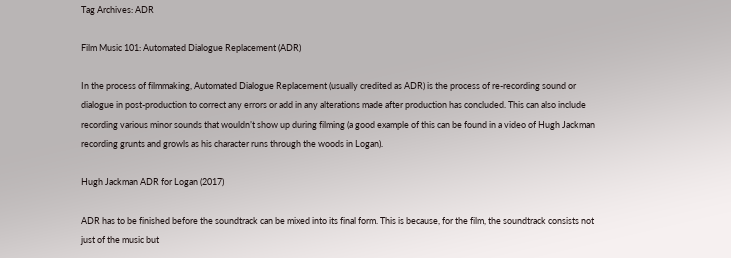Tag Archives: ADR

Film Music 101: Automated Dialogue Replacement (ADR)

In the process of filmmaking, Automated Dialogue Replacement (usually credited as ADR) is the process of re-recording sound or dialogue in post-production to correct any errors or add in any alterations made after production has concluded. This can also include recording various minor sounds that wouldn’t show up during filming (a good example of this can be found in a video of Hugh Jackman recording grunts and growls as his character runs through the woods in Logan).

Hugh Jackman ADR for Logan (2017)

ADR has to be finished before the soundtrack can be mixed into its final form. This is because, for the film, the soundtrack consists not just of the music but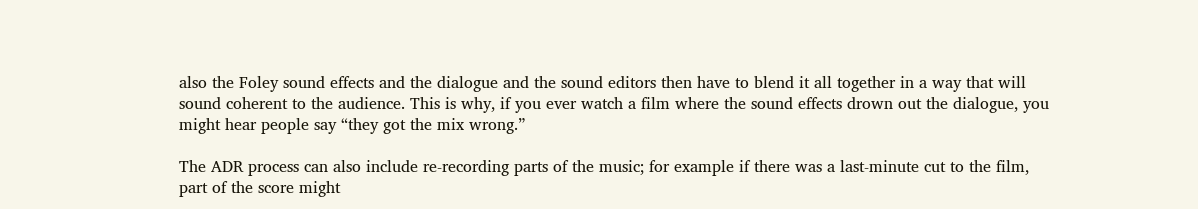also the Foley sound effects and the dialogue and the sound editors then have to blend it all together in a way that will sound coherent to the audience. This is why, if you ever watch a film where the sound effects drown out the dialogue, you might hear people say “they got the mix wrong.”

The ADR process can also include re-recording parts of the music; for example if there was a last-minute cut to the film, part of the score might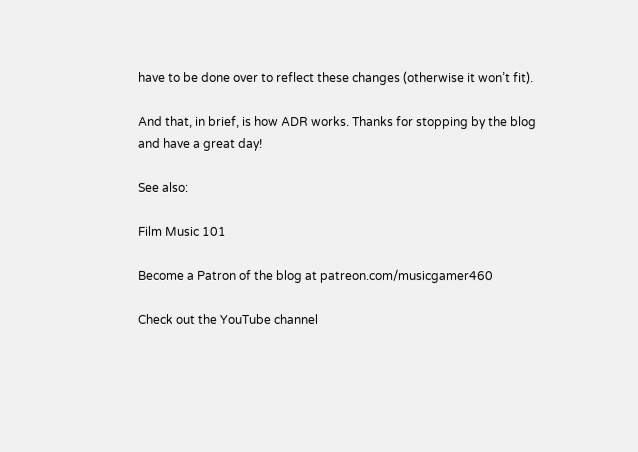have to be done over to reflect these changes (otherwise it won’t fit).

And that, in brief, is how ADR works. Thanks for stopping by the blog and have a great day!

See also:

Film Music 101

Become a Patron of the blog at patreon.com/musicgamer460

Check out the YouTube channel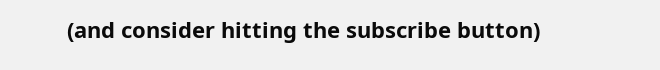(and consider hitting the subscribe button)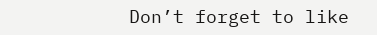Don’t forget to like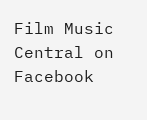Film Music Central on Facebook